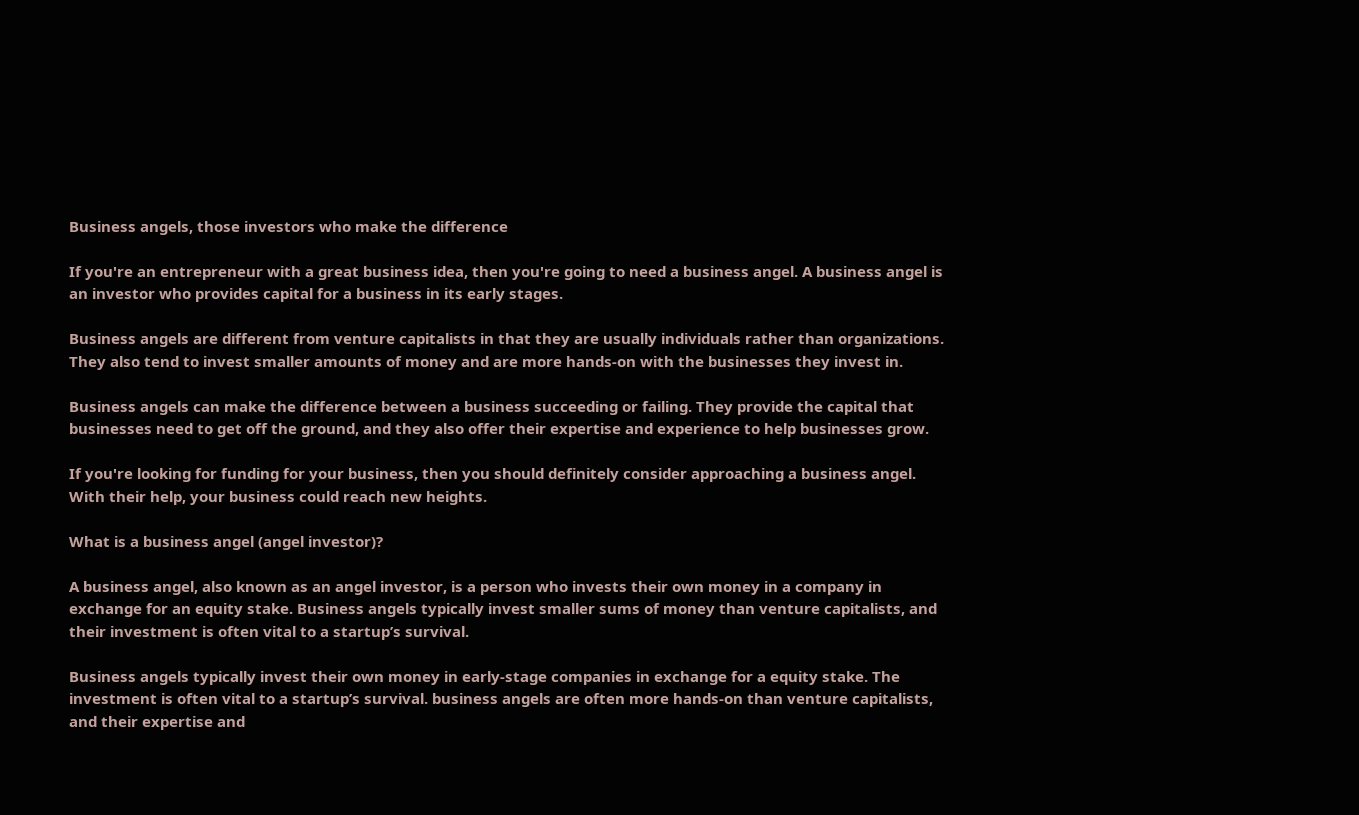Business angels, those investors who make the difference

If you're an entrepreneur with a great business idea, then you're going to need a business angel. A business angel is an investor who provides capital for a business in its early stages.

Business angels are different from venture capitalists in that they are usually individuals rather than organizations. They also tend to invest smaller amounts of money and are more hands-on with the businesses they invest in.

Business angels can make the difference between a business succeeding or failing. They provide the capital that businesses need to get off the ground, and they also offer their expertise and experience to help businesses grow.

If you're looking for funding for your business, then you should definitely consider approaching a business angel. With their help, your business could reach new heights.

What is a business angel (angel investor)?

A business angel, also known as an angel investor, is a person who invests their own money in a company in exchange for an equity stake. Business angels typically invest smaller sums of money than venture capitalists, and their investment is often vital to a startup’s survival.

Business angels typically invest their own money in early-stage companies in exchange for a equity stake. The investment is often vital to a startup’s survival. business angels are often more hands-on than venture capitalists, and their expertise and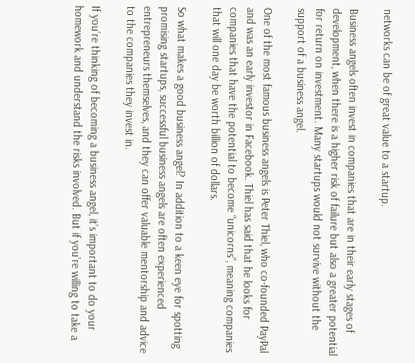networks can be of great value to a startup.

Business angels often invest in companies that are in their early stages of development, when there is a higher risk of failure but also a greater potential for return on investment. Many startups would not survive without the support of a business angel.

One of the most famous business angels is Peter Thiel, who co-founded PayPal and was an early investor in Facebook. Thiel has said that he looks for companies that have the potential to become “unicorns”, meaning companies that will one day be worth billion of dollars.

So what makes a good business angel? In addition to a keen eye for spotting promising startups, successful business angels are often experienced entrepreneurs themselves, and they can offer valuable mentorship and advice to the companies they invest in.

If you’re thinking of becoming a business angel, it’s important to do your homework and understand the risks involved. But if you’re willing to take a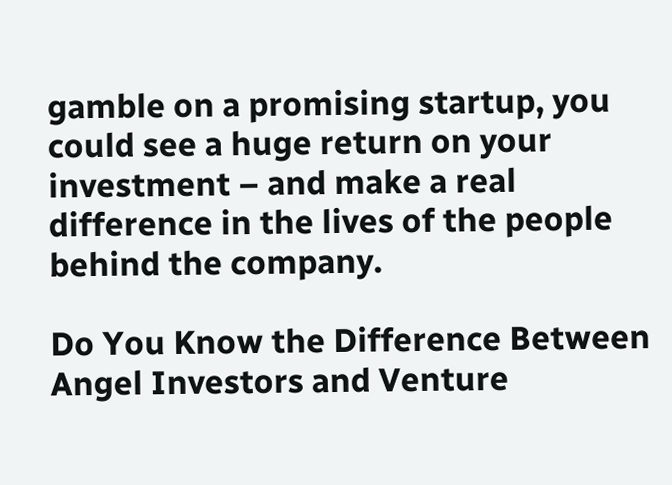gamble on a promising startup, you could see a huge return on your investment – and make a real difference in the lives of the people behind the company.

Do You Know the Difference Between Angel Investors and Venture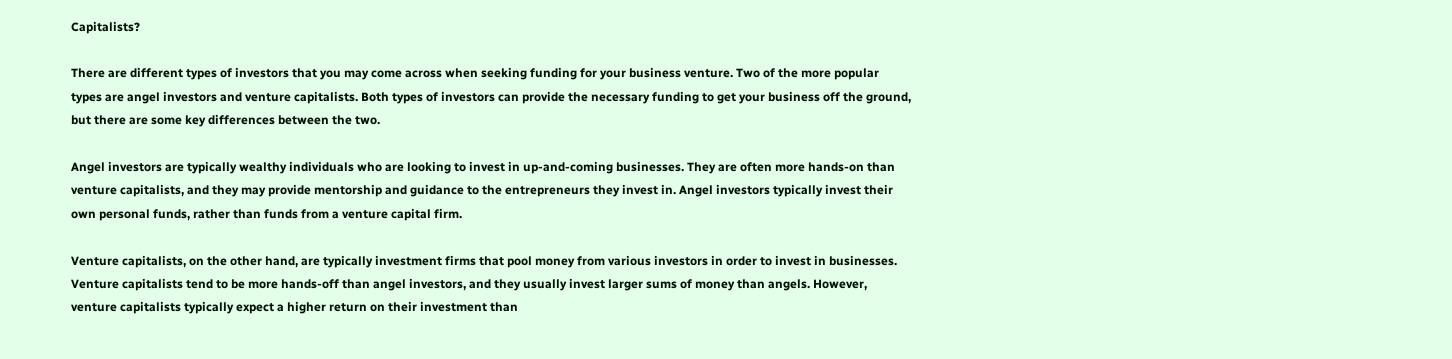Capitalists?

There are different types of investors that you may come across when seeking funding for your business venture. Two of the more popular types are angel investors and venture capitalists. Both types of investors can provide the necessary funding to get your business off the ground, but there are some key differences between the two.

Angel investors are typically wealthy individuals who are looking to invest in up-and-coming businesses. They are often more hands-on than venture capitalists, and they may provide mentorship and guidance to the entrepreneurs they invest in. Angel investors typically invest their own personal funds, rather than funds from a venture capital firm.

Venture capitalists, on the other hand, are typically investment firms that pool money from various investors in order to invest in businesses. Venture capitalists tend to be more hands-off than angel investors, and they usually invest larger sums of money than angels. However, venture capitalists typically expect a higher return on their investment than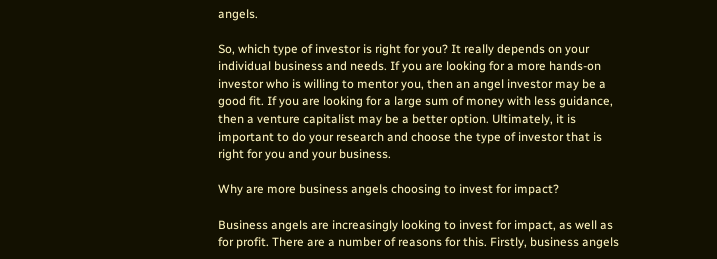angels.

So, which type of investor is right for you? It really depends on your individual business and needs. If you are looking for a more hands-on investor who is willing to mentor you, then an angel investor may be a good fit. If you are looking for a large sum of money with less guidance, then a venture capitalist may be a better option. Ultimately, it is important to do your research and choose the type of investor that is right for you and your business.

Why are more business angels choosing to invest for impact?

Business angels are increasingly looking to invest for impact, as well as for profit. There are a number of reasons for this. Firstly, business angels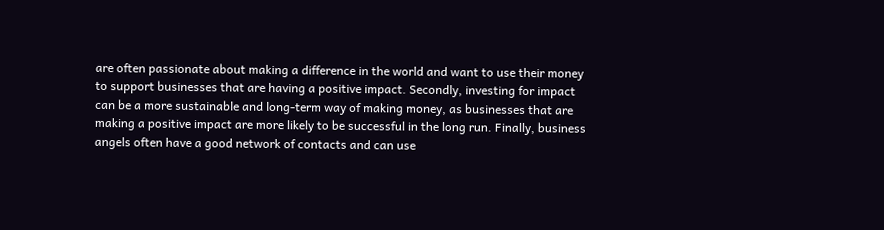are often passionate about making a difference in the world and want to use their money to support businesses that are having a positive impact. Secondly, investing for impact can be a more sustainable and long-term way of making money, as businesses that are making a positive impact are more likely to be successful in the long run. Finally, business angels often have a good network of contacts and can use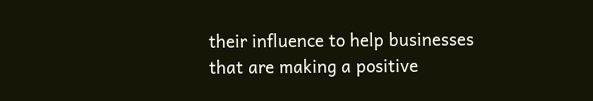their influence to help businesses that are making a positive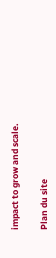impact to grow and scale.

Plan du site